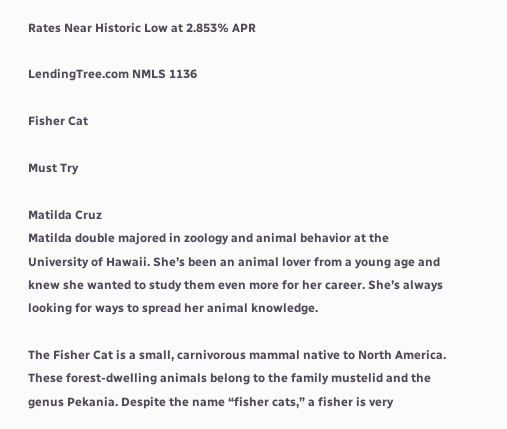Rates Near Historic Low at 2.853% APR

LendingTree.com NMLS 1136

Fisher Cat

Must Try

Matilda Cruz
Matilda double majored in zoology and animal behavior at the University of Hawaii. She’s been an animal lover from a young age and knew she wanted to study them even more for her career. She’s always looking for ways to spread her animal knowledge.

The Fisher Cat is a small, carnivorous mammal native to North America. These forest-dwelling animals belong to the family mustelid and the genus Pekania. Despite the name “fisher cats,” a fisher is very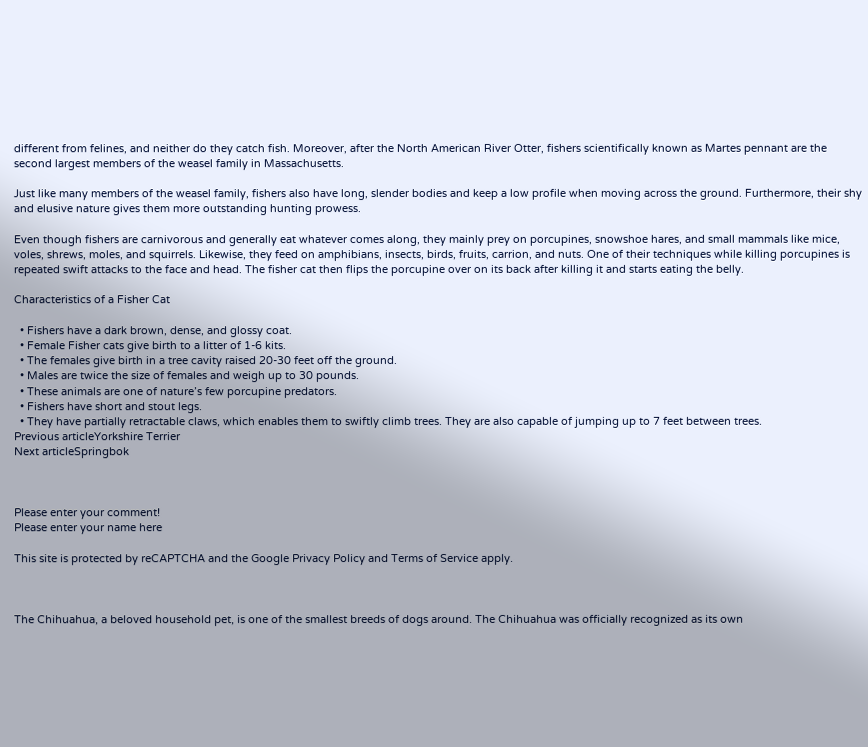different from felines, and neither do they catch fish. Moreover, after the North American River Otter, fishers scientifically known as Martes pennant are the second largest members of the weasel family in Massachusetts.

Just like many members of the weasel family, fishers also have long, slender bodies and keep a low profile when moving across the ground. Furthermore, their shy and elusive nature gives them more outstanding hunting prowess.

Even though fishers are carnivorous and generally eat whatever comes along, they mainly prey on porcupines, snowshoe hares, and small mammals like mice, voles, shrews, moles, and squirrels. Likewise, they feed on amphibians, insects, birds, fruits, carrion, and nuts. One of their techniques while killing porcupines is repeated swift attacks to the face and head. The fisher cat then flips the porcupine over on its back after killing it and starts eating the belly.

Characteristics of a Fisher Cat

  • Fishers have a dark brown, dense, and glossy coat.
  • Female Fisher cats give birth to a litter of 1-6 kits.
  • The females give birth in a tree cavity raised 20-30 feet off the ground.
  • Males are twice the size of females and weigh up to 30 pounds.
  • These animals are one of nature’s few porcupine predators.
  • Fishers have short and stout legs.
  • They have partially retractable claws, which enables them to swiftly climb trees. They are also capable of jumping up to 7 feet between trees.
Previous articleYorkshire Terrier
Next articleSpringbok



Please enter your comment!
Please enter your name here

This site is protected by reCAPTCHA and the Google Privacy Policy and Terms of Service apply.



The Chihuahua, a beloved household pet, is one of the smallest breeds of dogs around. The Chihuahua was officially recognized as its own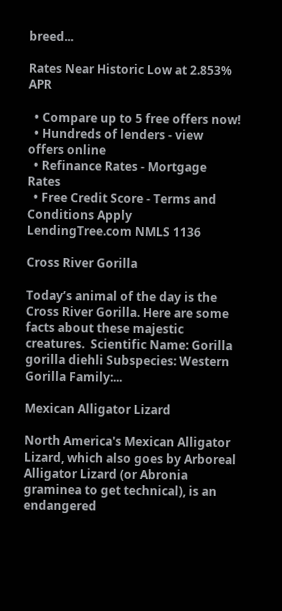breed...

Rates Near Historic Low at 2.853% APR

  • Compare up to 5 free offers now!
  • Hundreds of lenders - view offers online
  • Refinance Rates - Mortgage Rates
  • Free Credit Score - Terms and Conditions Apply
LendingTree.com NMLS 1136

Cross River Gorilla

Today’s animal of the day is the Cross River Gorilla. Here are some facts about these majestic creatures.  Scientific Name: Gorilla gorilla diehli Subspecies: Western Gorilla Family:...

Mexican Alligator Lizard

North America's Mexican Alligator Lizard, which also goes by Arboreal Alligator Lizard (or Abronia graminea to get technical), is an endangered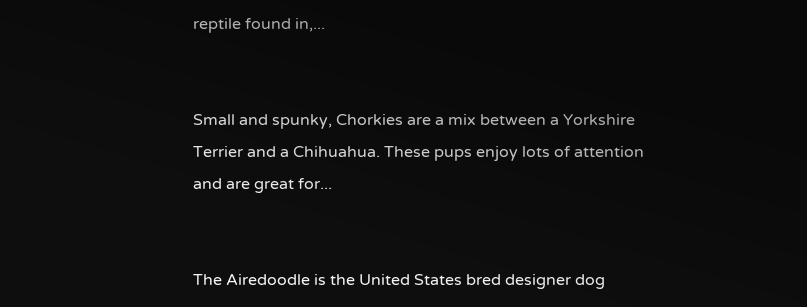reptile found in,...


Small and spunky, Chorkies are a mix between a Yorkshire Terrier and a Chihuahua. These pups enjoy lots of attention and are great for...


The Airedoodle is the United States bred designer dog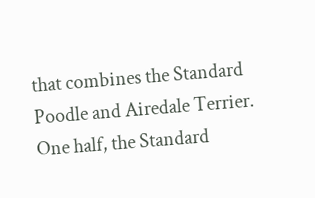that combines the Standard Poodle and Airedale Terrier. One half, the Standard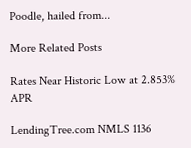Poodle, hailed from...

More Related Posts

Rates Near Historic Low at 2.853% APR

LendingTree.com NMLS 1136